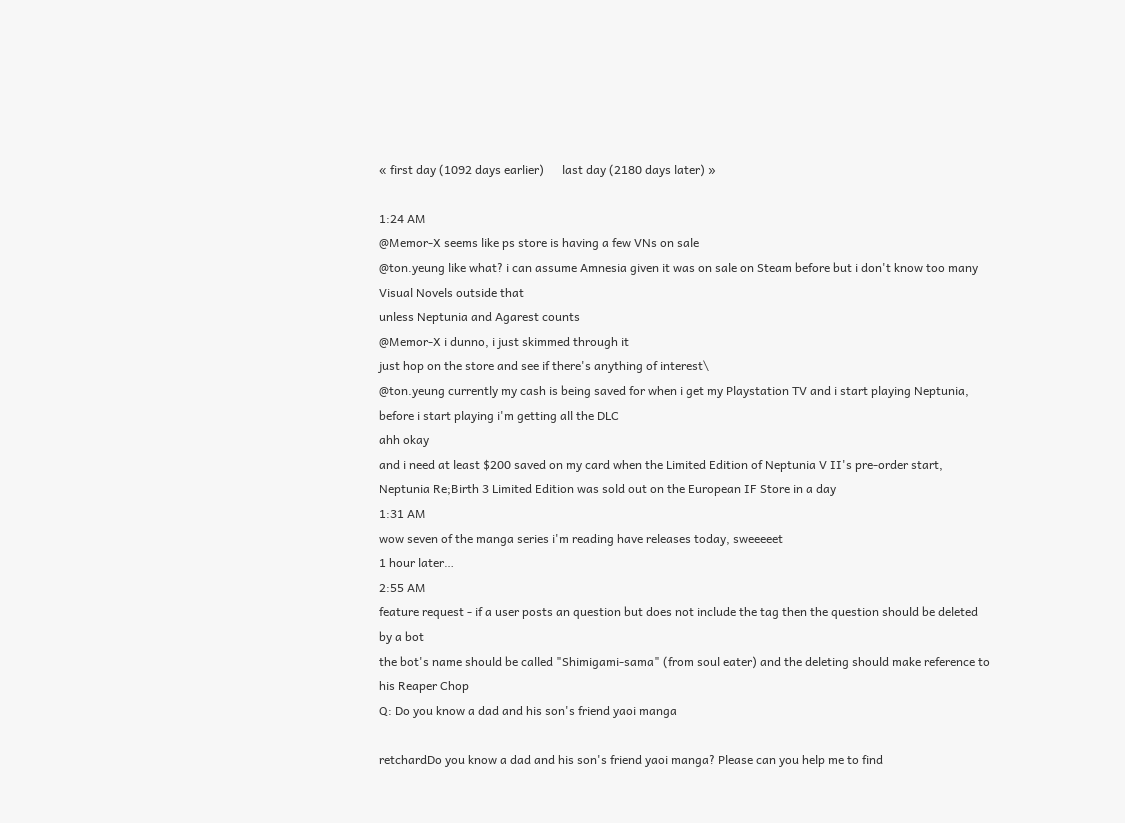« first day (1092 days earlier)      last day (2180 days later) »

1:24 AM
@Memor-X seems like ps store is having a few VNs on sale
@ton.yeung like what? i can assume Amnesia given it was on sale on Steam before but i don't know too many Visual Novels outside that
unless Neptunia and Agarest counts
@Memor-X i dunno, i just skimmed through it
just hop on the store and see if there's anything of interest\
@ton.yeung currently my cash is being saved for when i get my Playstation TV and i start playing Neptunia, before i start playing i'm getting all the DLC
ahh okay
and i need at least $200 saved on my card when the Limited Edition of Neptunia V II's pre-order start, Neptunia Re;Birth 3 Limited Edition was sold out on the European IF Store in a day
1:31 AM
wow seven of the manga series i'm reading have releases today, sweeeeet
1 hour later…
2:55 AM
feature request - if a user posts an question but does not include the tag then the question should be deleted by a bot
the bot's name should be called "Shimigami-sama" (from soul eater) and the deleting should make reference to his Reaper Chop
Q: Do you know a dad and his son's friend yaoi manga

retchardDo you know a dad and his son's friend yaoi manga? Please can you help me to find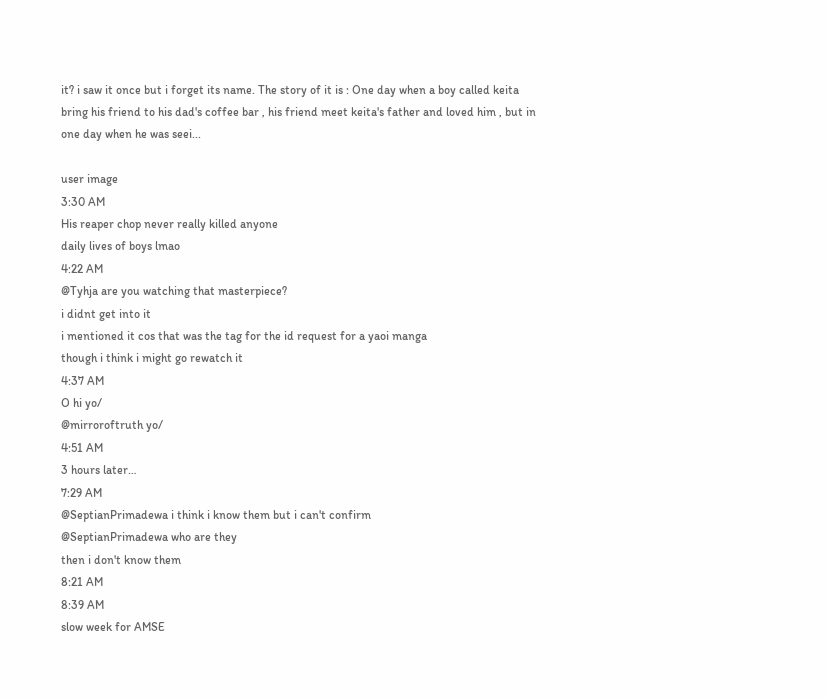it? i saw it once but i forget its name. The story of it is : One day when a boy called keita bring his friend to his dad's coffee bar , his friend meet keita's father and loved him , but in one day when he was seei...

user image
3:30 AM
His reaper chop never really killed anyone
daily lives of boys lmao
4:22 AM
@Tyhja are you watching that masterpiece?
i didnt get into it
i mentioned it cos that was the tag for the id request for a yaoi manga
though i think i might go rewatch it
4:37 AM
O hi yo/
@mirroroftruth yo/
4:51 AM
3 hours later…
7:29 AM
@SeptianPrimadewa i think i know them but i can't confirm
@SeptianPrimadewa who are they
then i don't know them
8:21 AM
8:39 AM
slow week for AMSE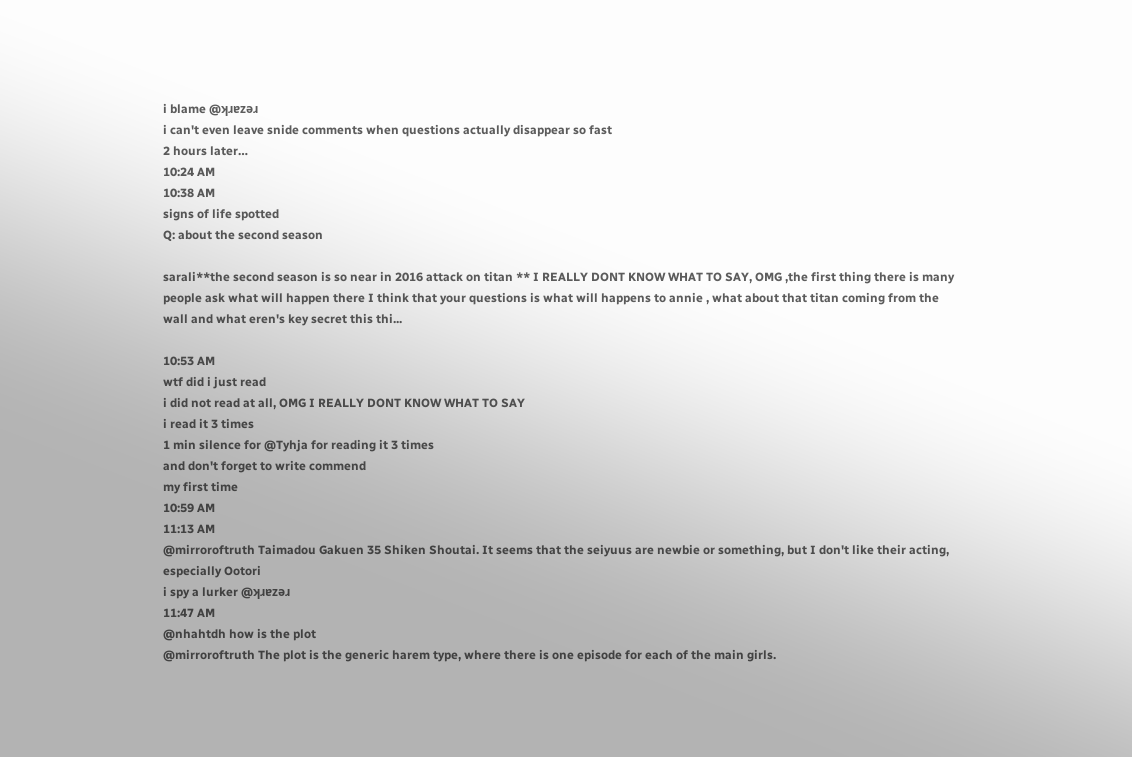i blame @ʞɹɐzǝɹ
i can't even leave snide comments when questions actually disappear so fast
2 hours later…
10:24 AM
10:38 AM
signs of life spotted
Q: about the second season

sarali**the second season is so near in 2016 attack on titan ** I REALLY DONT KNOW WHAT TO SAY, OMG ,the first thing there is many people ask what will happen there I think that your questions is what will happens to annie , what about that titan coming from the wall and what eren's key secret this thi...

10:53 AM
wtf did i just read
i did not read at all, OMG I REALLY DONT KNOW WHAT TO SAY
i read it 3 times
1 min silence for @Tyhja for reading it 3 times
and don't forget to write commend
my first time
10:59 AM
11:13 AM
@mirroroftruth Taimadou Gakuen 35 Shiken Shoutai. It seems that the seiyuus are newbie or something, but I don't like their acting, especially Ootori
i spy a lurker @ʞɹɐzǝɹ
11:47 AM
@nhahtdh how is the plot
@mirroroftruth The plot is the generic harem type, where there is one episode for each of the main girls.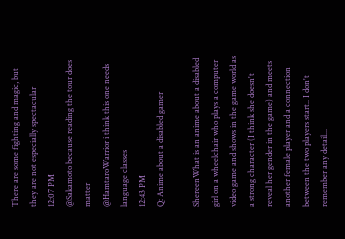There are some fighting and magic, but they are not especially spectacular
12:07 PM
@Sakamoto because reading the tour does matter
@HamtaroWarrior i think this one needs language classes
12:43 PM
Q: Anime about a disabled gamer

ShereenWhat is an anime about a disabled girl on a wheelchair who plays a computer video game and shows in the game world as a strong character (I think she doesn't reveal her gender in the game) and meets another female player and a connection between the two players start.. I don't remember any detail...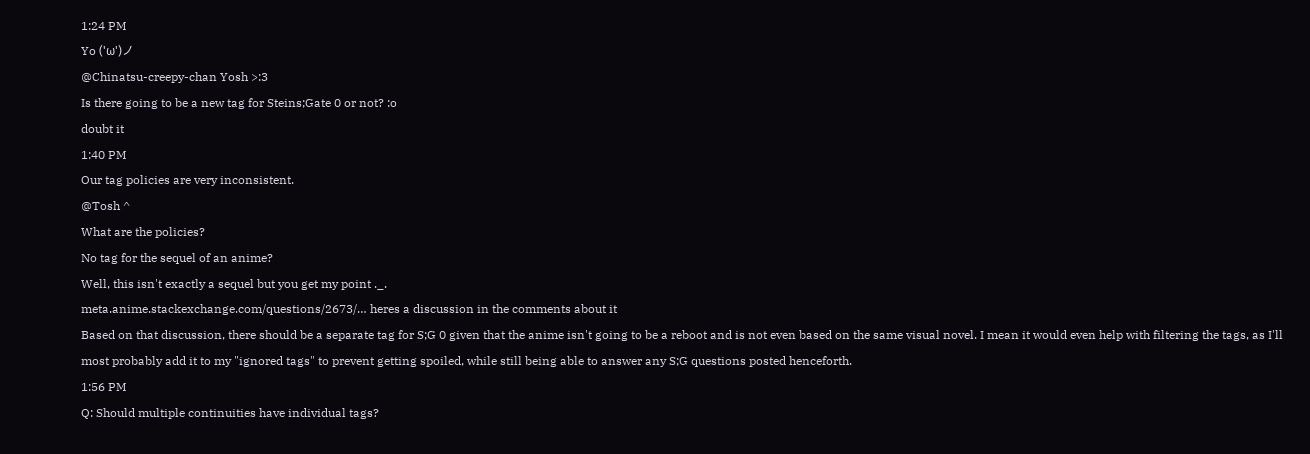1:24 PM
Yo ('ω')ノ
@Chinatsu-creepy-chan Yosh >:3
Is there going to be a new tag for Steins;Gate 0 or not? :o
doubt it
1:40 PM
Our tag policies are very inconsistent.
@Tosh ^
What are the policies?
No tag for the sequel of an anime?
Well, this isn't exactly a sequel but you get my point ._.
meta.anime.stackexchange.com/questions/2673/… heres a discussion in the comments about it
Based on that discussion, there should be a separate tag for S;G 0 given that the anime isn't going to be a reboot and is not even based on the same visual novel. I mean it would even help with filtering the tags, as I'll most probably add it to my "ignored tags" to prevent getting spoiled, while still being able to answer any S;G questions posted henceforth.
1:56 PM
Q: Should multiple continuities have individual tags?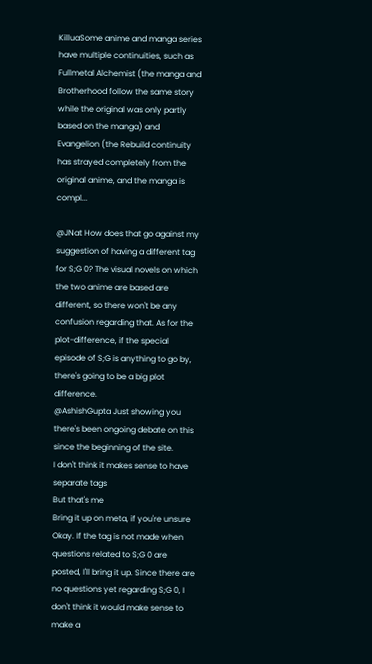KilluaSome anime and manga series have multiple continuities, such as Fullmetal Alchemist (the manga and Brotherhood follow the same story while the original was only partly based on the manga) and Evangelion (the Rebuild continuity has strayed completely from the original anime, and the manga is compl...

@JNat How does that go against my suggestion of having a different tag for S;G 0? The visual novels on which the two anime are based are different, so there won't be any confusion regarding that. As for the plot-difference, if the special episode of S;G is anything to go by, there's going to be a big plot difference.
@AshishGupta Just showing you there's been ongoing debate on this since the beginning of the site.
I don't think it makes sense to have separate tags
But that's me
Bring it up on meta, if you're unsure
Okay. If the tag is not made when questions related to S;G 0 are posted, I'll bring it up. Since there are no questions yet regarding S;G 0, I don't think it would make sense to make a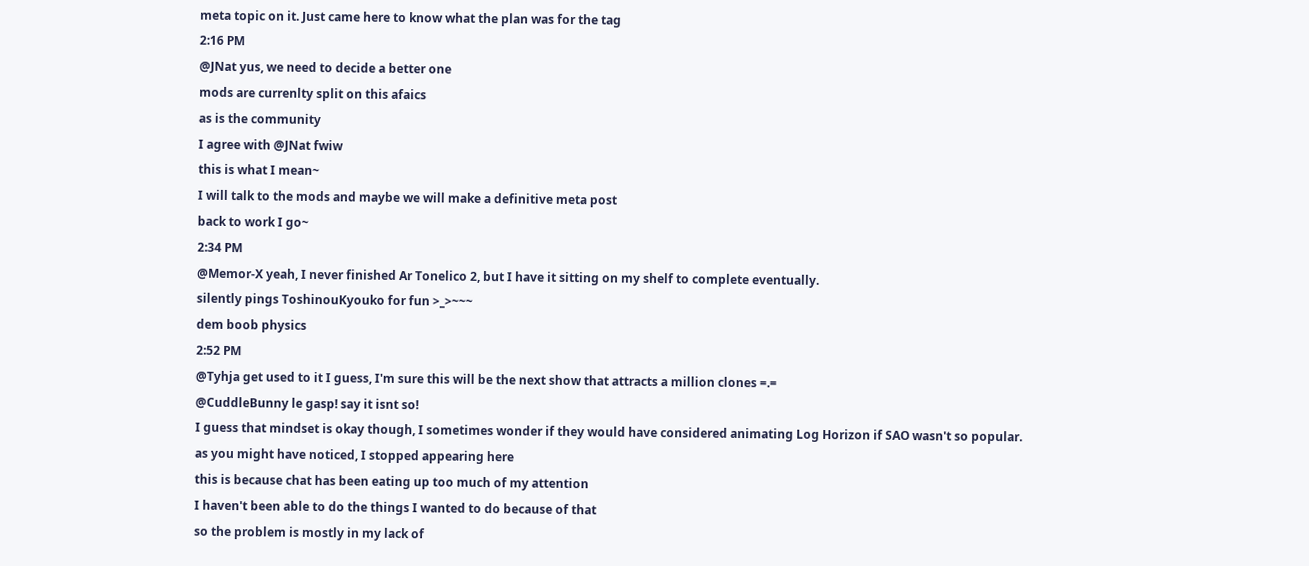meta topic on it. Just came here to know what the plan was for the tag
2:16 PM
@JNat yus, we need to decide a better one
mods are currenlty split on this afaics
as is the community
I agree with @JNat fwiw
this is what I mean~
I will talk to the mods and maybe we will make a definitive meta post
back to work I go~
2:34 PM
@Memor-X yeah, I never finished Ar Tonelico 2, but I have it sitting on my shelf to complete eventually.
silently pings ToshinouKyouko for fun >_>~~~
dem boob physics
2:52 PM
@Tyhja get used to it I guess, I'm sure this will be the next show that attracts a million clones =.=
@CuddleBunny le gasp! say it isnt so!
I guess that mindset is okay though, I sometimes wonder if they would have considered animating Log Horizon if SAO wasn't so popular.
as you might have noticed, I stopped appearing here
this is because chat has been eating up too much of my attention
I haven't been able to do the things I wanted to do because of that
so the problem is mostly in my lack of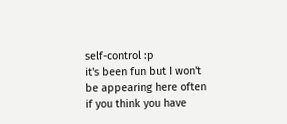self-control :p
it's been fun but I won't be appearing here often
if you think you have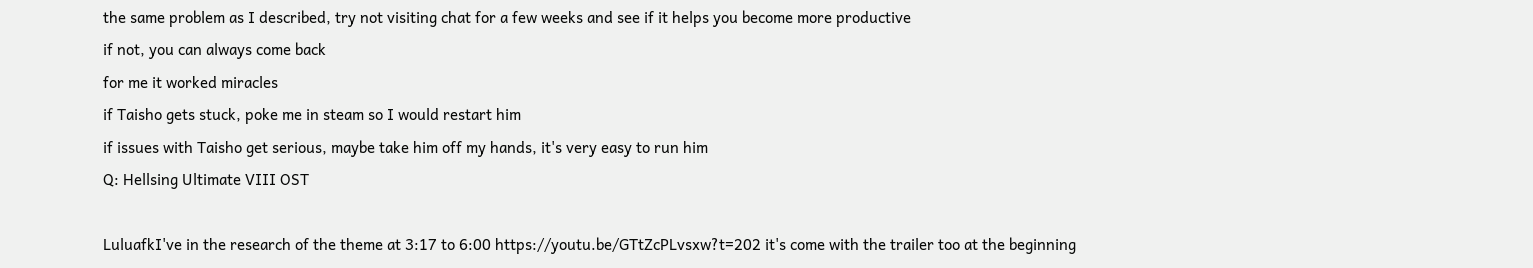the same problem as I described, try not visiting chat for a few weeks and see if it helps you become more productive
if not, you can always come back
for me it worked miracles
if Taisho gets stuck, poke me in steam so I would restart him
if issues with Taisho get serious, maybe take him off my hands, it's very easy to run him
Q: Hellsing Ultimate VIII OST

LuluafkI've in the research of the theme at 3:17 to 6:00 https://youtu.be/GTtZcPLvsxw?t=202 it's come with the trailer too at the beginning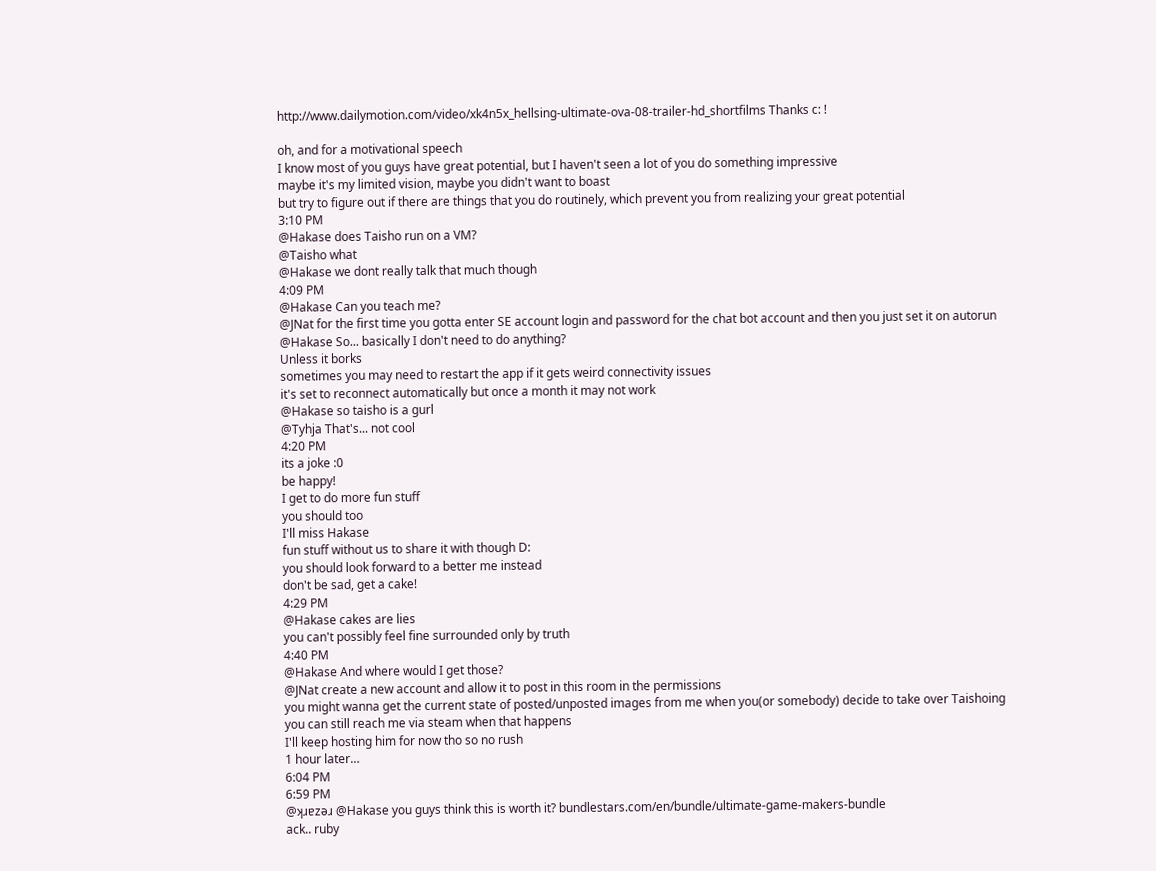http://www.dailymotion.com/video/xk4n5x_hellsing-ultimate-ova-08-trailer-hd_shortfilms Thanks c: !

oh, and for a motivational speech
I know most of you guys have great potential, but I haven't seen a lot of you do something impressive
maybe it's my limited vision, maybe you didn't want to boast
but try to figure out if there are things that you do routinely, which prevent you from realizing your great potential
3:10 PM
@Hakase does Taisho run on a VM?
@Taisho what
@Hakase we dont really talk that much though
4:09 PM
@Hakase Can you teach me?
@JNat for the first time you gotta enter SE account login and password for the chat bot account and then you just set it on autorun
@Hakase So... basically I don't need to do anything?
Unless it borks
sometimes you may need to restart the app if it gets weird connectivity issues
it's set to reconnect automatically but once a month it may not work
@Hakase so taisho is a gurl
@Tyhja That's... not cool
4:20 PM
its a joke :0
be happy!
I get to do more fun stuff
you should too
I'll miss Hakase
fun stuff without us to share it with though D:
you should look forward to a better me instead
don't be sad, get a cake!
4:29 PM
@Hakase cakes are lies
you can't possibly feel fine surrounded only by truth
4:40 PM
@Hakase And where would I get those?
@JNat create a new account and allow it to post in this room in the permissions
you might wanna get the current state of posted/unposted images from me when you(or somebody) decide to take over Taishoing
you can still reach me via steam when that happens
I'll keep hosting him for now tho so no rush
1 hour later…
6:04 PM
6:59 PM
@ʞɹɐzǝɹ @Hakase you guys think this is worth it? bundlestars.com/en/bundle/ultimate-game-makers-bundle
ack.. ruby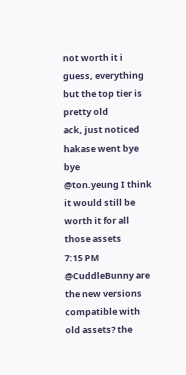not worth it i guess, everything but the top tier is pretty old
ack, just noticed hakase went bye bye
@ton.yeung I think it would still be worth it for all those assets
7:15 PM
@CuddleBunny are the new versions compatible with old assets? the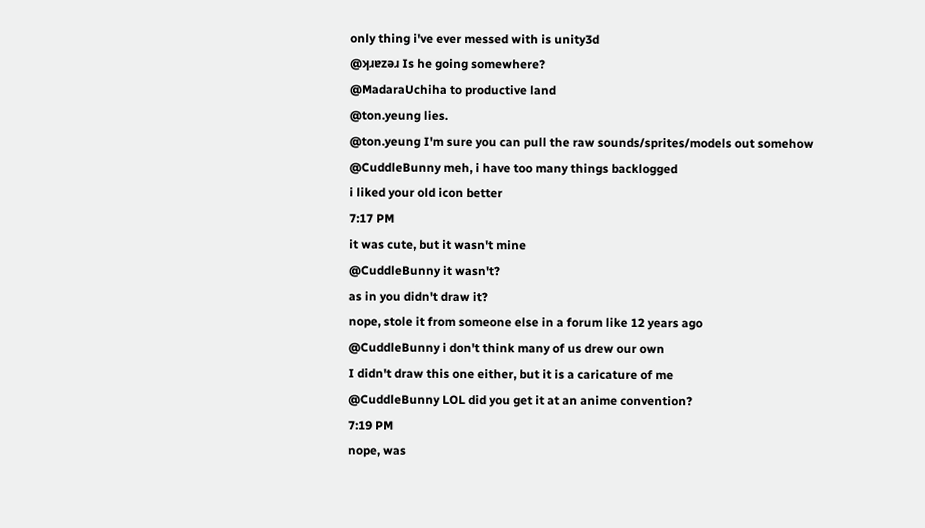only thing i've ever messed with is unity3d
@ʞɹɐzǝɹ Is he going somewhere?
@MadaraUchiha to productive land
@ton.yeung lies.
@ton.yeung I'm sure you can pull the raw sounds/sprites/models out somehow
@CuddleBunny meh, i have too many things backlogged
i liked your old icon better
7:17 PM
it was cute, but it wasn't mine
@CuddleBunny it wasn't?
as in you didn't draw it?
nope, stole it from someone else in a forum like 12 years ago
@CuddleBunny i don't think many of us drew our own
I didn't draw this one either, but it is a caricature of me
@CuddleBunny LOL did you get it at an anime convention?
7:19 PM
nope, was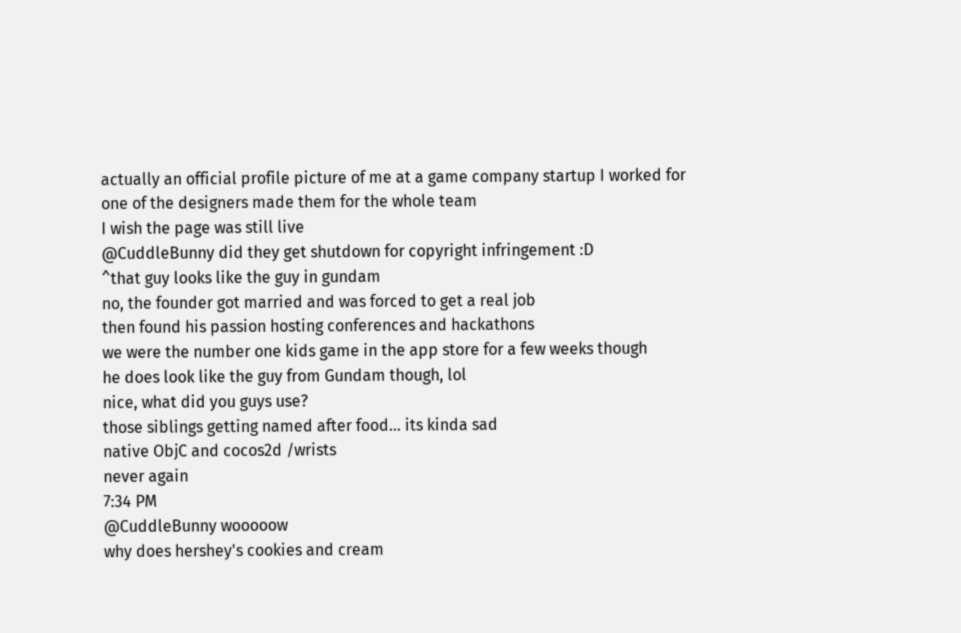actually an official profile picture of me at a game company startup I worked for
one of the designers made them for the whole team
I wish the page was still live
@CuddleBunny did they get shutdown for copyright infringement :D
^that guy looks like the guy in gundam
no, the founder got married and was forced to get a real job
then found his passion hosting conferences and hackathons
we were the number one kids game in the app store for a few weeks though
he does look like the guy from Gundam though, lol
nice, what did you guys use?
those siblings getting named after food... its kinda sad
native ObjC and cocos2d /wrists
never again
7:34 PM
@CuddleBunny wooooow
why does hershey's cookies and cream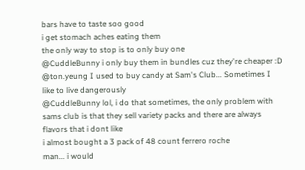bars have to taste soo good
i get stomach aches eating them
the only way to stop is to only buy one
@CuddleBunny i only buy them in bundles cuz they're cheaper :D
@ton.yeung I used to buy candy at Sam's Club... Sometimes I like to live dangerously
@CuddleBunny lol, i do that sometimes, the only problem with sams club is that they sell variety packs and there are always flavors that i dont like
i almost bought a 3 pack of 48 count ferrero roche
man... i would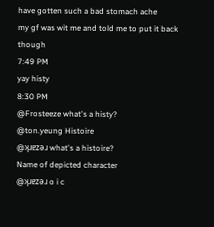have gotten such a bad stomach ache
my gf was wit me and told me to put it back though
7:49 PM
yay histy
8:30 PM
@Frosteeze what's a histy?
@ton.yeung Histoire
@ʞɹɐzǝɹ what's a histoire?
Name of depicted character
@ʞɹɐzǝɹ o i c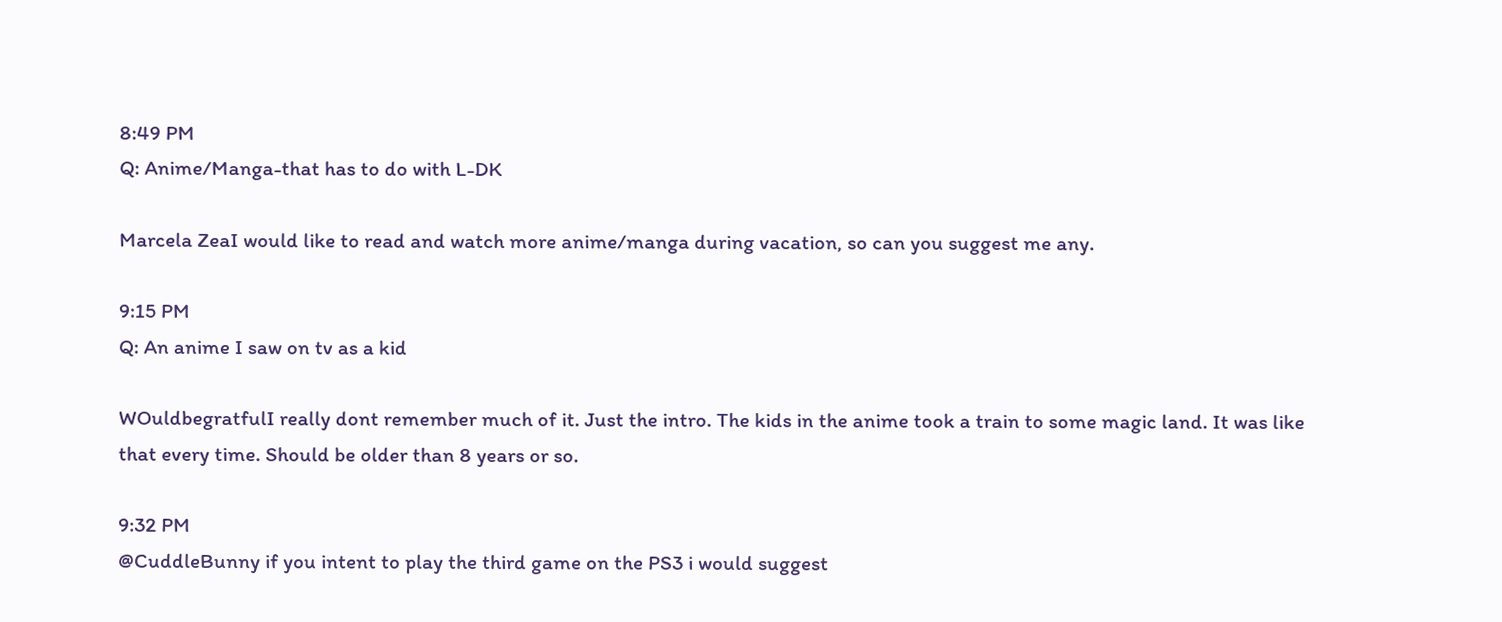8:49 PM
Q: Anime/Manga-that has to do with L-DK

Marcela ZeaI would like to read and watch more anime/manga during vacation, so can you suggest me any.

9:15 PM
Q: An anime I saw on tv as a kid

WOuldbegratfulI really dont remember much of it. Just the intro. The kids in the anime took a train to some magic land. It was like that every time. Should be older than 8 years or so.

9:32 PM
@CuddleBunny if you intent to play the third game on the PS3 i would suggest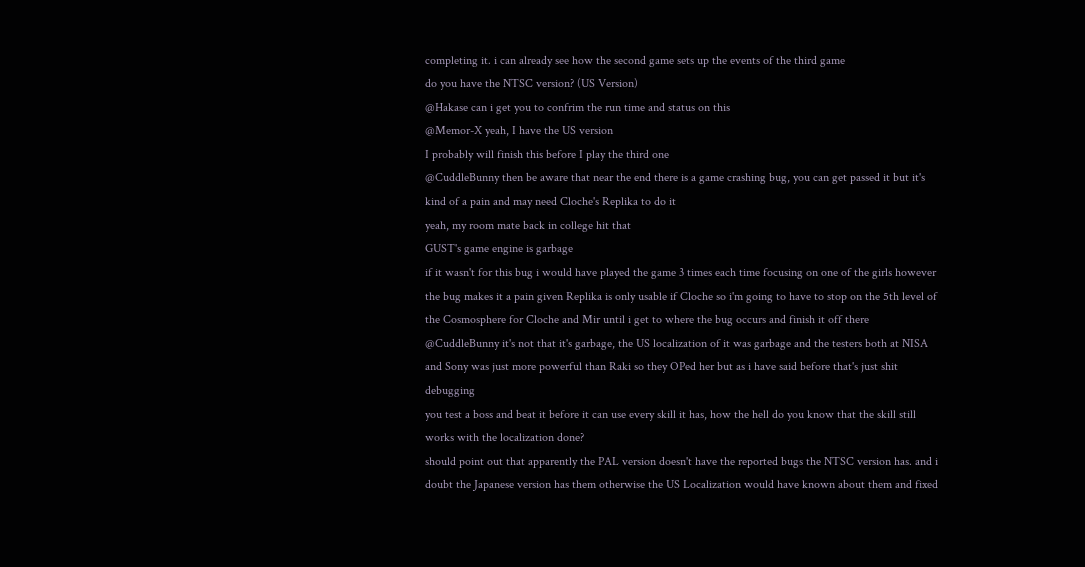completing it. i can already see how the second game sets up the events of the third game
do you have the NTSC version? (US Version)
@Hakase can i get you to confrim the run time and status on this
@Memor-X yeah, I have the US version
I probably will finish this before I play the third one
@CuddleBunny then be aware that near the end there is a game crashing bug, you can get passed it but it's kind of a pain and may need Cloche's Replika to do it
yeah, my room mate back in college hit that
GUST's game engine is garbage
if it wasn't for this bug i would have played the game 3 times each time focusing on one of the girls however the bug makes it a pain given Replika is only usable if Cloche so i'm going to have to stop on the 5th level of the Cosmosphere for Cloche and Mir until i get to where the bug occurs and finish it off there
@CuddleBunny it's not that it's garbage, the US localization of it was garbage and the testers both at NISA and Sony was just more powerful than Raki so they OPed her but as i have said before that's just shit debugging
you test a boss and beat it before it can use every skill it has, how the hell do you know that the skill still works with the localization done?
should point out that apparently the PAL version doesn't have the reported bugs the NTSC version has. and i doubt the Japanese version has them otherwise the US Localization would have known about them and fixed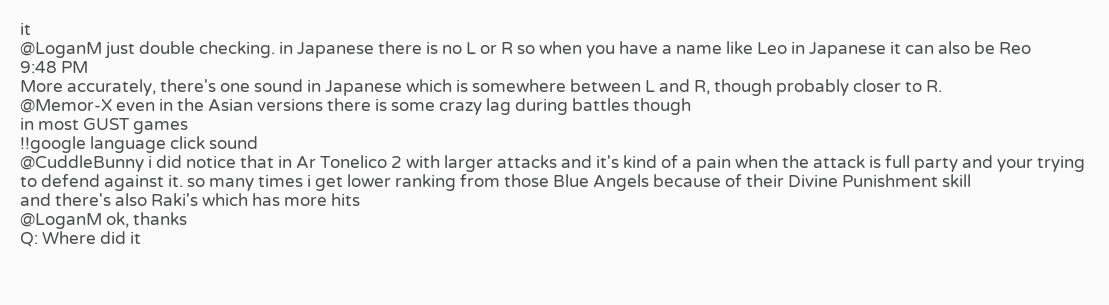it
@LoganM just double checking. in Japanese there is no L or R so when you have a name like Leo in Japanese it can also be Reo
9:48 PM
More accurately, there's one sound in Japanese which is somewhere between L and R, though probably closer to R.
@Memor-X even in the Asian versions there is some crazy lag during battles though
in most GUST games
!!google language click sound
@CuddleBunny i did notice that in Ar Tonelico 2 with larger attacks and it's kind of a pain when the attack is full party and your trying to defend against it. so many times i get lower ranking from those Blue Angels because of their Divine Punishment skill
and there's also Raki's which has more hits
@LoganM ok, thanks
Q: Where did it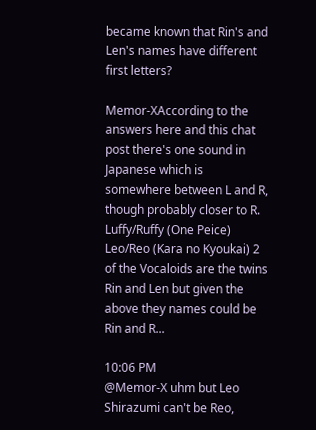became known that Rin's and Len's names have different first letters?

Memor-XAccording to the answers here and this chat post there's one sound in Japanese which is somewhere between L and R, though probably closer to R. Luffy/Ruffy (One Peice) Leo/Reo (Kara no Kyoukai) 2 of the Vocaloids are the twins Rin and Len but given the above they names could be Rin and R...

10:06 PM
@Memor-X uhm but Leo Shirazumi can't be Reo,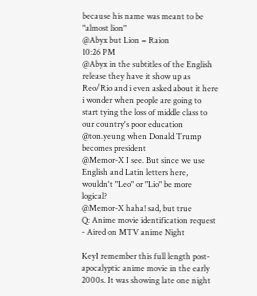because his name was meant to be "almost lion"
@Abyx but Lion = Raion
10:26 PM
@Abyx in the subtitles of the English release they have it show up as Reo/Rio and i even asked about it here
i wonder when people are going to start tying the loss of middle class to our country's poor education
@ton.yeung when Donald Trump becomes president
@Memor-X I see. But since we use English and Latin letters here, wouldn't "Leo" or "Lio" be more logical?
@Memor-X haha! sad, but true
Q: Anime movie identification request - Aired on MTV anime Night

KeyI remember this full length post-apocalyptic anime movie in the early 2000s. It was showing late one night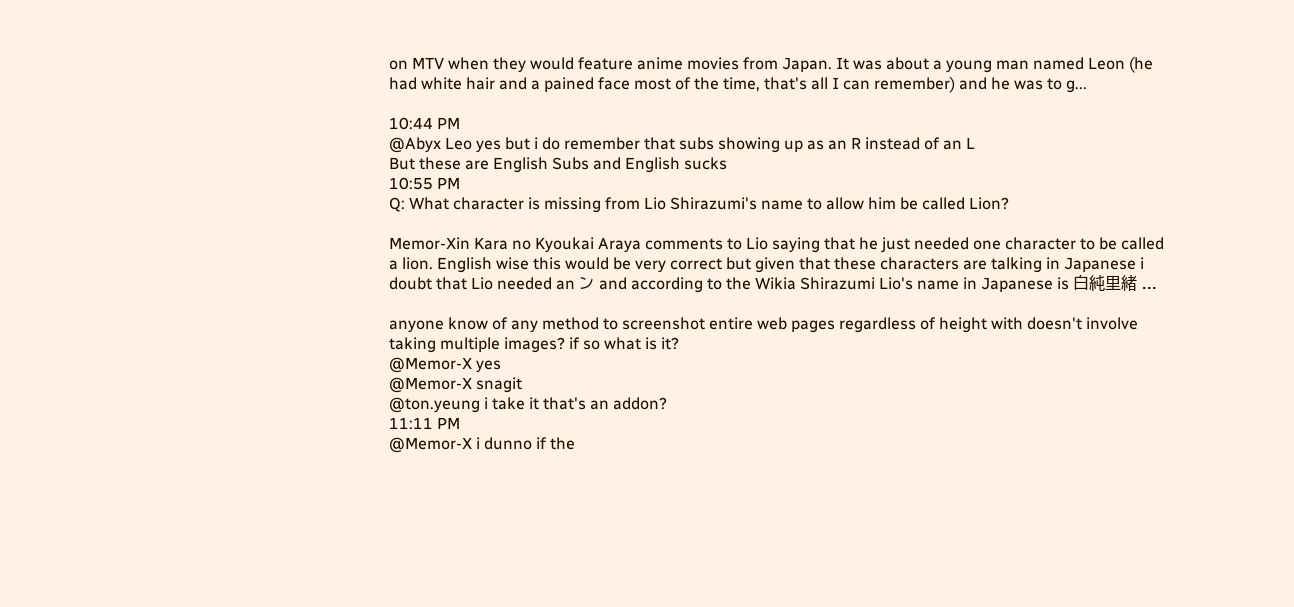on MTV when they would feature anime movies from Japan. It was about a young man named Leon (he had white hair and a pained face most of the time, that's all I can remember) and he was to g...

10:44 PM
@Abyx Leo yes but i do remember that subs showing up as an R instead of an L
But these are English Subs and English sucks
10:55 PM
Q: What character is missing from Lio Shirazumi's name to allow him be called Lion?

Memor-Xin Kara no Kyoukai Araya comments to Lio saying that he just needed one character to be called a lion. English wise this would be very correct but given that these characters are talking in Japanese i doubt that Lio needed an ン and according to the Wikia Shirazumi Lio's name in Japanese is 白純里緒 ...

anyone know of any method to screenshot entire web pages regardless of height with doesn't involve taking multiple images? if so what is it?
@Memor-X yes
@Memor-X snagit
@ton.yeung i take it that's an addon?
11:11 PM
@Memor-X i dunno if the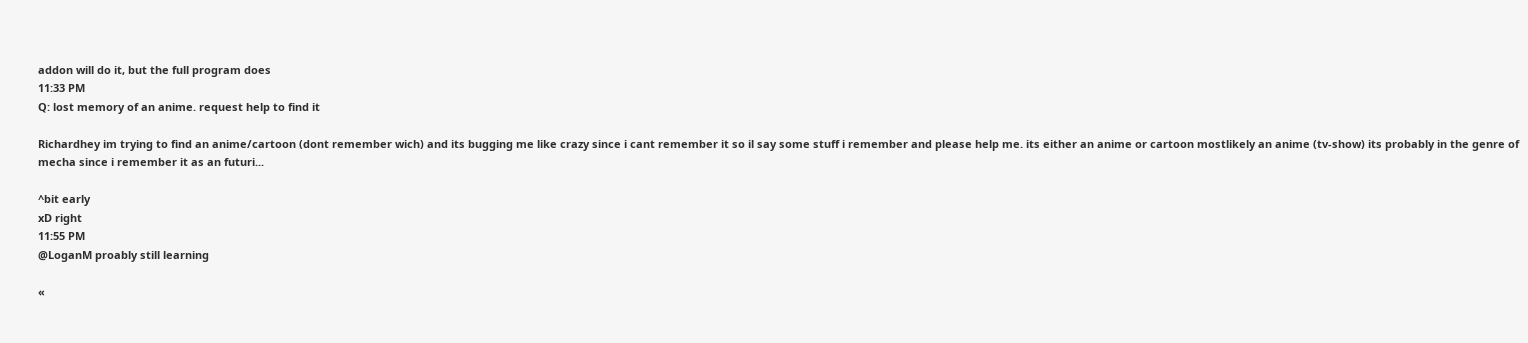addon will do it, but the full program does
11:33 PM
Q: lost memory of an anime. request help to find it

Richardhey im trying to find an anime/cartoon (dont remember wich) and its bugging me like crazy since i cant remember it so il say some stuff i remember and please help me. its either an anime or cartoon mostlikely an anime (tv-show) its probably in the genre of mecha since i remember it as an futuri...

^bit early
xD right
11:55 PM
@LoganM proably still learning

«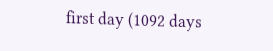first day (1092 days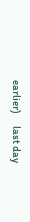earlier)      last day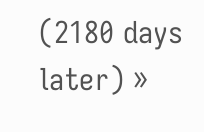(2180 days later) »